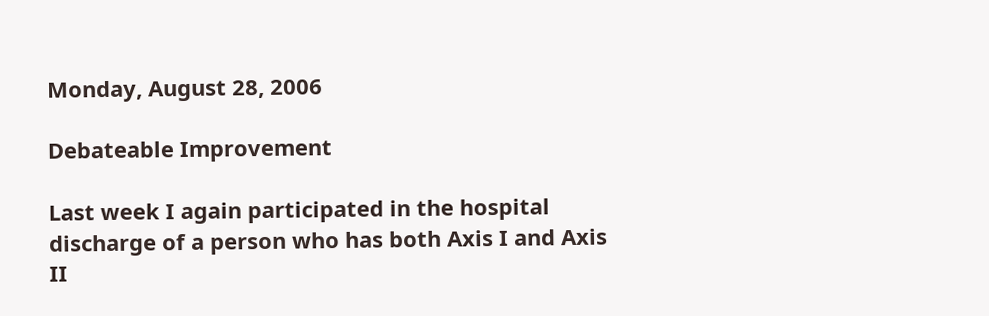Monday, August 28, 2006

Debateable Improvement

Last week I again participated in the hospital discharge of a person who has both Axis I and Axis II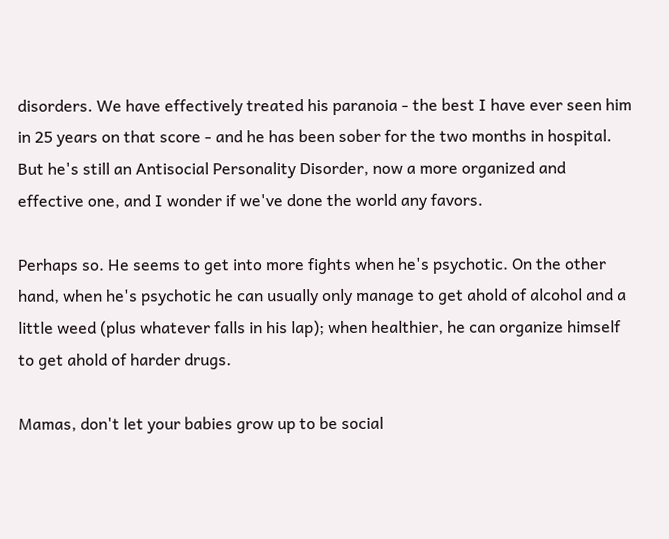disorders. We have effectively treated his paranoia - the best I have ever seen him in 25 years on that score - and he has been sober for the two months in hospital. But he's still an Antisocial Personality Disorder, now a more organized and effective one, and I wonder if we've done the world any favors.

Perhaps so. He seems to get into more fights when he's psychotic. On the other hand, when he's psychotic he can usually only manage to get ahold of alcohol and a little weed (plus whatever falls in his lap); when healthier, he can organize himself to get ahold of harder drugs.

Mamas, don't let your babies grow up to be social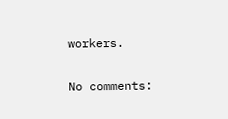workers.

No comments: